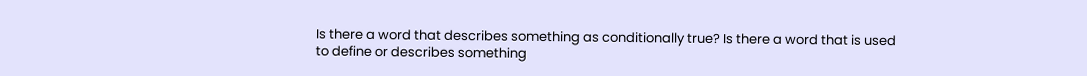Is there a word that describes something as conditionally true? Is there a word that is used to define or describes something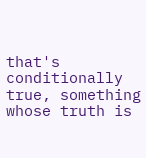that's conditionally true, something whose truth is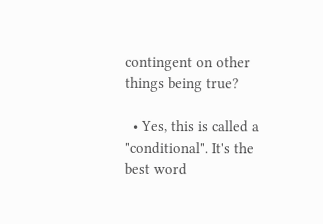contingent on other things being true?

  • Yes, this is called a "conditional". It's the best word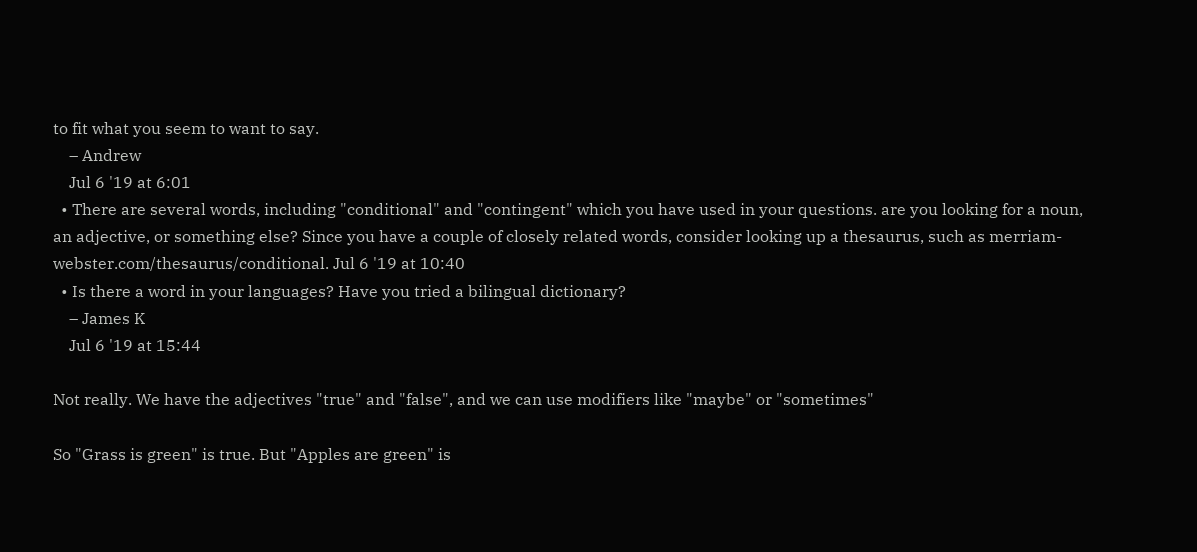to fit what you seem to want to say.
    – Andrew
    Jul 6 '19 at 6:01
  • There are several words, including "conditional" and "contingent" which you have used in your questions. are you looking for a noun, an adjective, or something else? Since you have a couple of closely related words, consider looking up a thesaurus, such as merriam-webster.com/thesaurus/conditional. Jul 6 '19 at 10:40
  • Is there a word in your languages? Have you tried a bilingual dictionary?
    – James K
    Jul 6 '19 at 15:44

Not really. We have the adjectives "true" and "false", and we can use modifiers like "maybe" or "sometimes"

So "Grass is green" is true. But "Apples are green" is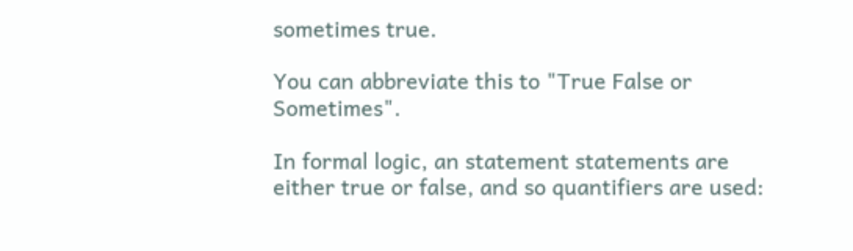sometimes true.

You can abbreviate this to "True False or Sometimes".

In formal logic, an statement statements are either true or false, and so quantifiers are used: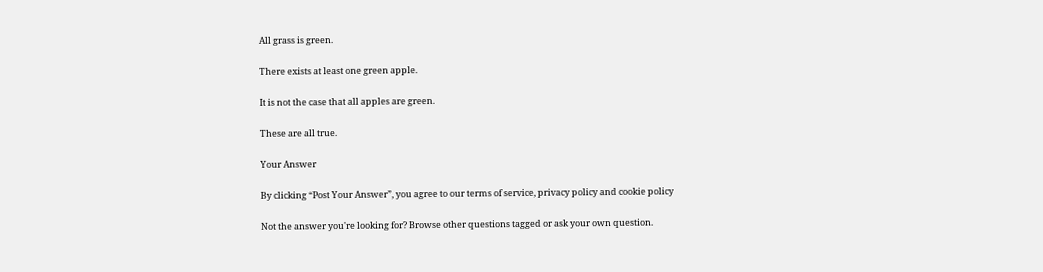All grass is green.

There exists at least one green apple.

It is not the case that all apples are green.

These are all true.

Your Answer

By clicking “Post Your Answer”, you agree to our terms of service, privacy policy and cookie policy

Not the answer you're looking for? Browse other questions tagged or ask your own question.